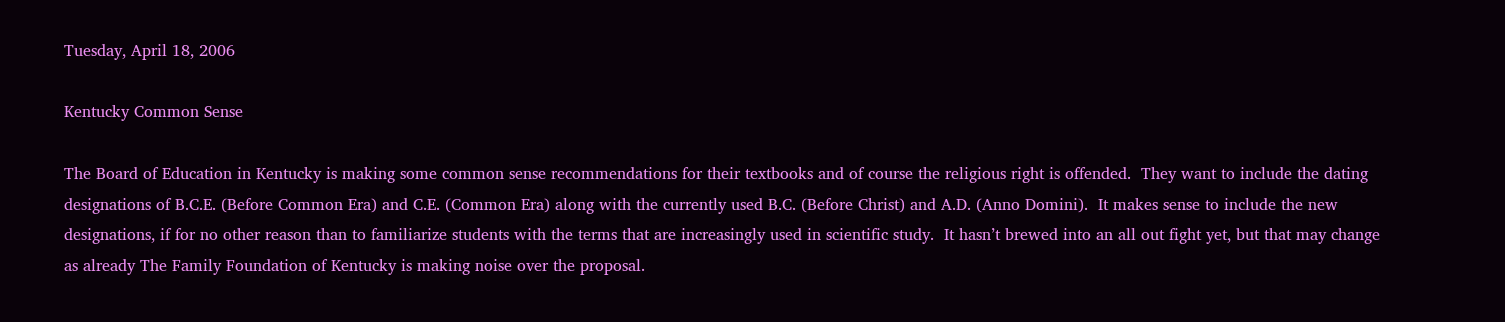Tuesday, April 18, 2006

Kentucky Common Sense

The Board of Education in Kentucky is making some common sense recommendations for their textbooks and of course the religious right is offended.  They want to include the dating designations of B.C.E. (Before Common Era) and C.E. (Common Era) along with the currently used B.C. (Before Christ) and A.D. (Anno Domini).  It makes sense to include the new designations, if for no other reason than to familiarize students with the terms that are increasingly used in scientific study.  It hasn’t brewed into an all out fight yet, but that may change as already The Family Foundation of Kentucky is making noise over the proposal.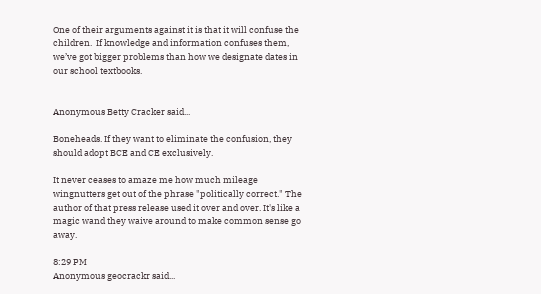One of their arguments against it is that it will confuse the children.  If knowledge and information confuses them, we’ve got bigger problems than how we designate dates in our school textbooks.


Anonymous Betty Cracker said...

Boneheads. If they want to eliminate the confusion, they should adopt BCE and CE exclusively.

It never ceases to amaze me how much mileage wingnutters get out of the phrase "politically correct." The author of that press release used it over and over. It's like a magic wand they waive around to make common sense go away.

8:29 PM
Anonymous geocrackr said...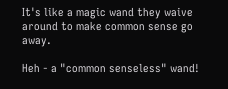It's like a magic wand they waive around to make common sense go away.

Heh - a "common senseless" wand!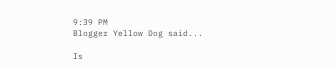9:39 PM
Blogger Yellow Dog said...

Is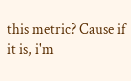this metric? Cause if it is, i'm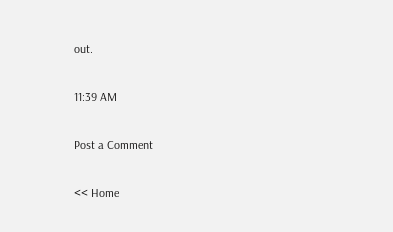out.

11:39 AM

Post a Comment

<< Home